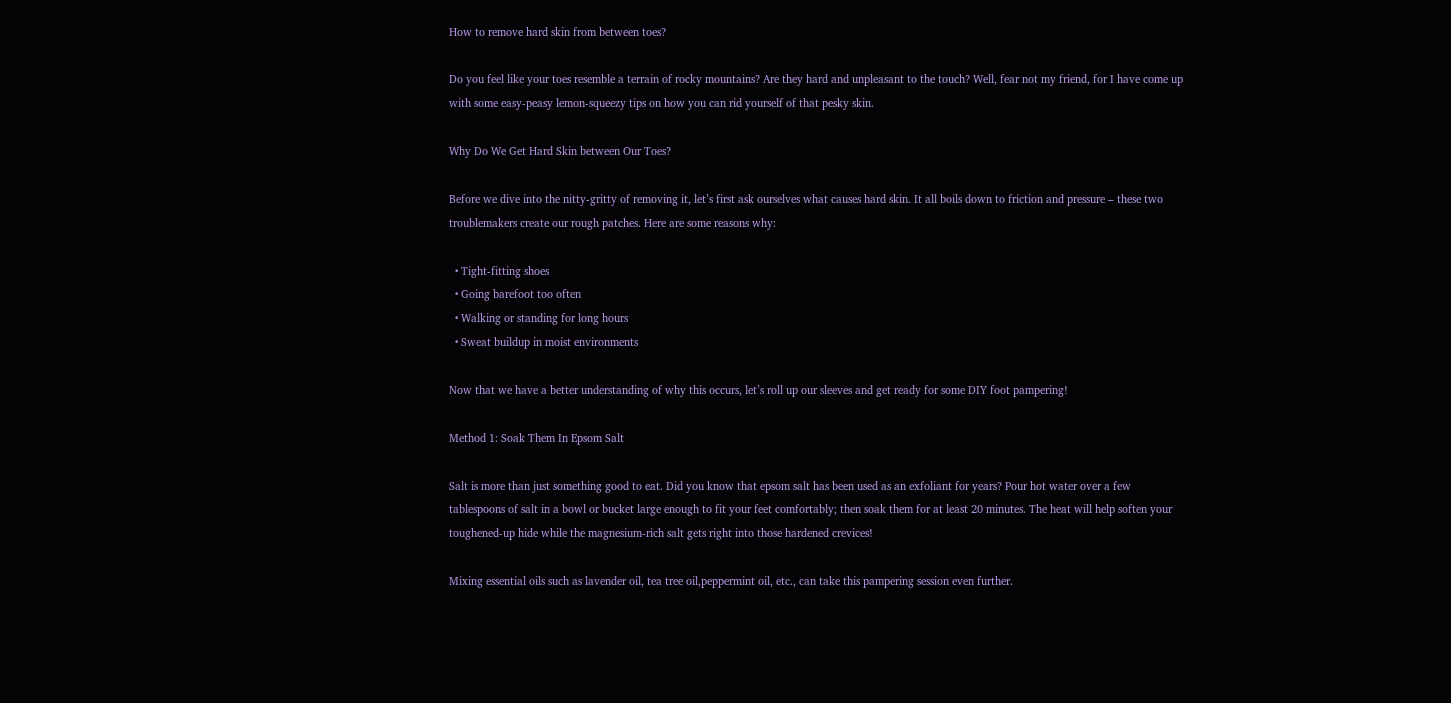How to remove hard skin from between toes?

Do you feel like your toes resemble a terrain of rocky mountains? Are they hard and unpleasant to the touch? Well, fear not my friend, for I have come up with some easy-peasy lemon-squeezy tips on how you can rid yourself of that pesky skin.

Why Do We Get Hard Skin between Our Toes?

Before we dive into the nitty-gritty of removing it, let’s first ask ourselves what causes hard skin. It all boils down to friction and pressure – these two troublemakers create our rough patches. Here are some reasons why:

  • Tight-fitting shoes
  • Going barefoot too often
  • Walking or standing for long hours
  • Sweat buildup in moist environments

Now that we have a better understanding of why this occurs, let’s roll up our sleeves and get ready for some DIY foot pampering!

Method 1: Soak Them In Epsom Salt

Salt is more than just something good to eat. Did you know that epsom salt has been used as an exfoliant for years? Pour hot water over a few tablespoons of salt in a bowl or bucket large enough to fit your feet comfortably; then soak them for at least 20 minutes. The heat will help soften your toughened-up hide while the magnesium-rich salt gets right into those hardened crevices!

Mixing essential oils such as lavender oil, tea tree oil,peppermint oil, etc., can take this pampering session even further.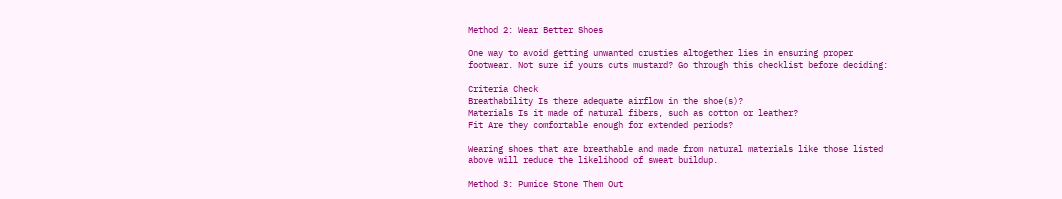Method 2: Wear Better Shoes

One way to avoid getting unwanted crusties altogether lies in ensuring proper footwear. Not sure if yours cuts mustard? Go through this checklist before deciding:

Criteria Check
Breathability Is there adequate airflow in the shoe(s)?
Materials Is it made of natural fibers, such as cotton or leather?
Fit Are they comfortable enough for extended periods?

Wearing shoes that are breathable and made from natural materials like those listed above will reduce the likelihood of sweat buildup.

Method 3: Pumice Stone Them Out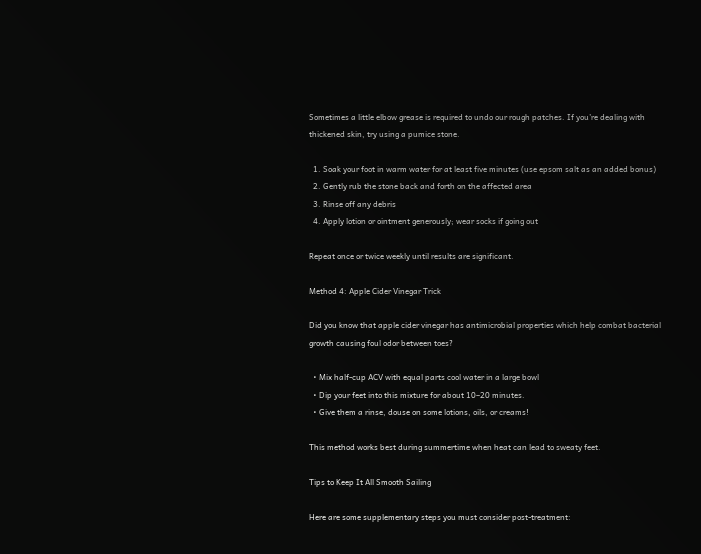Sometimes a little elbow grease is required to undo our rough patches. If you’re dealing with thickened skin, try using a pumice stone.

  1. Soak your foot in warm water for at least five minutes (use epsom salt as an added bonus)
  2. Gently rub the stone back and forth on the affected area
  3. Rinse off any debris
  4. Apply lotion or ointment generously; wear socks if going out

Repeat once or twice weekly until results are significant.

Method 4: Apple Cider Vinegar Trick

Did you know that apple cider vinegar has antimicrobial properties which help combat bacterial growth causing foul odor between toes?

  • Mix half-cup ACV with equal parts cool water in a large bowl
  • Dip your feet into this mixture for about 10–20 minutes.
  • Give them a rinse, douse on some lotions, oils, or creams!

This method works best during summertime when heat can lead to sweaty feet.

Tips to Keep It All Smooth Sailing

Here are some supplementary steps you must consider post-treatment: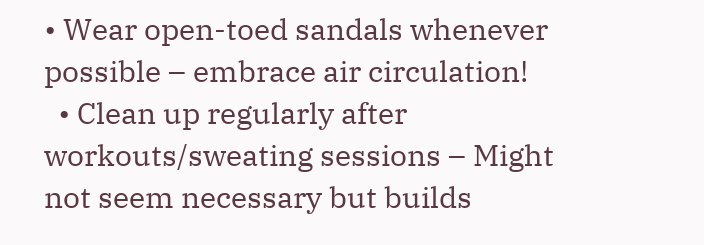• Wear open-toed sandals whenever possible – embrace air circulation!
  • Clean up regularly after workouts/sweating sessions – Might not seem necessary but builds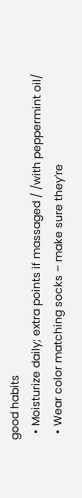good habits
  • Moisturize daily; extra points if massaged / /with peppermint oil/
  • Wear color matching socks – make sure they’re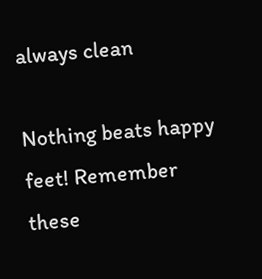always clean

Nothing beats happy feet! Remember these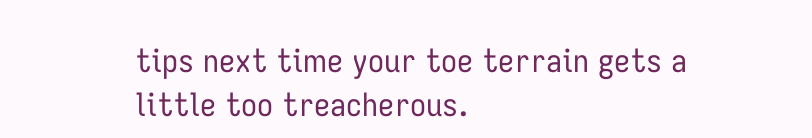tips next time your toe terrain gets a little too treacherous.